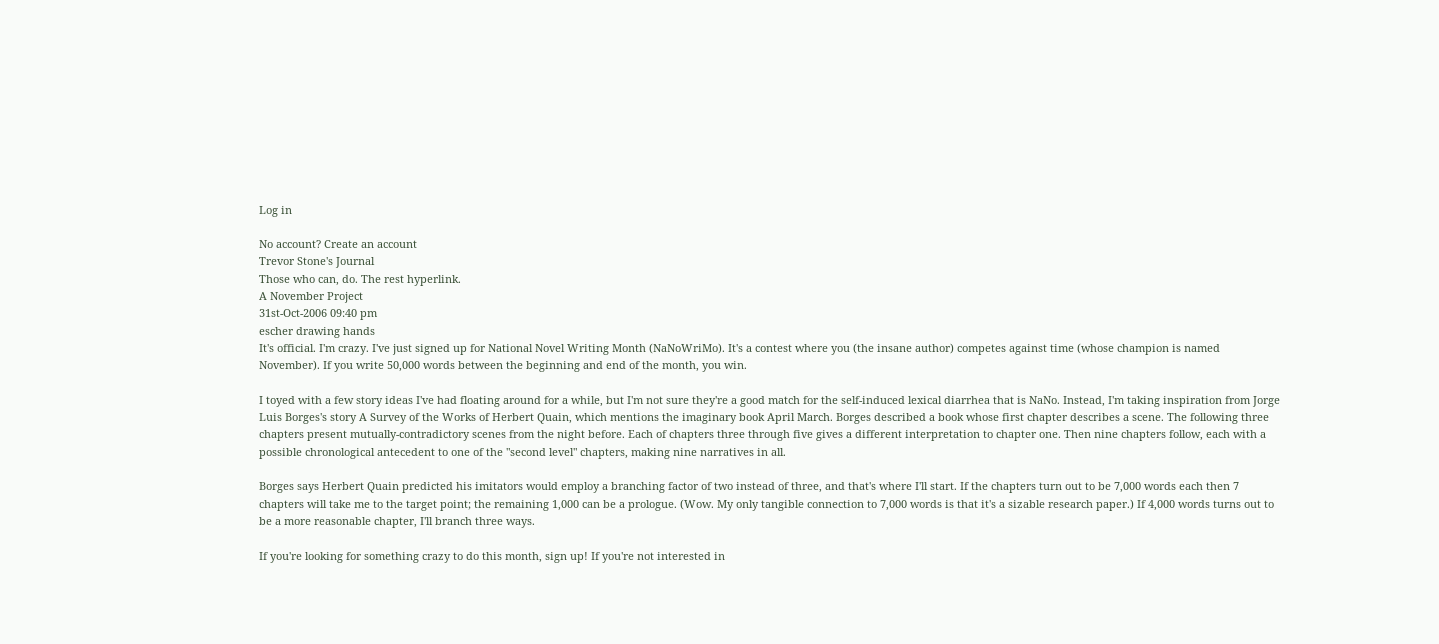Log in

No account? Create an account
Trevor Stone's Journal
Those who can, do. The rest hyperlink.
A November Project
31st-Oct-2006 09:40 pm
escher drawing hands
It's official. I'm crazy. I've just signed up for National Novel Writing Month (NaNoWriMo). It's a contest where you (the insane author) competes against time (whose champion is named November). If you write 50,000 words between the beginning and end of the month, you win.

I toyed with a few story ideas I've had floating around for a while, but I'm not sure they're a good match for the self-induced lexical diarrhea that is NaNo. Instead, I'm taking inspiration from Jorge Luis Borges's story A Survey of the Works of Herbert Quain, which mentions the imaginary book April March. Borges described a book whose first chapter describes a scene. The following three chapters present mutually-contradictory scenes from the night before. Each of chapters three through five gives a different interpretation to chapter one. Then nine chapters follow, each with a possible chronological antecedent to one of the "second level" chapters, making nine narratives in all.

Borges says Herbert Quain predicted his imitators would employ a branching factor of two instead of three, and that's where I'll start. If the chapters turn out to be 7,000 words each then 7 chapters will take me to the target point; the remaining 1,000 can be a prologue. (Wow. My only tangible connection to 7,000 words is that it's a sizable research paper.) If 4,000 words turns out to be a more reasonable chapter, I'll branch three ways.

If you're looking for something crazy to do this month, sign up! If you're not interested in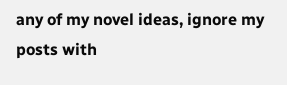any of my novel ideas, ignore my posts with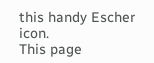this handy Escher icon.
This page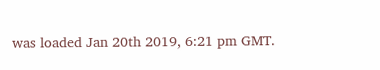was loaded Jan 20th 2019, 6:21 pm GMT.